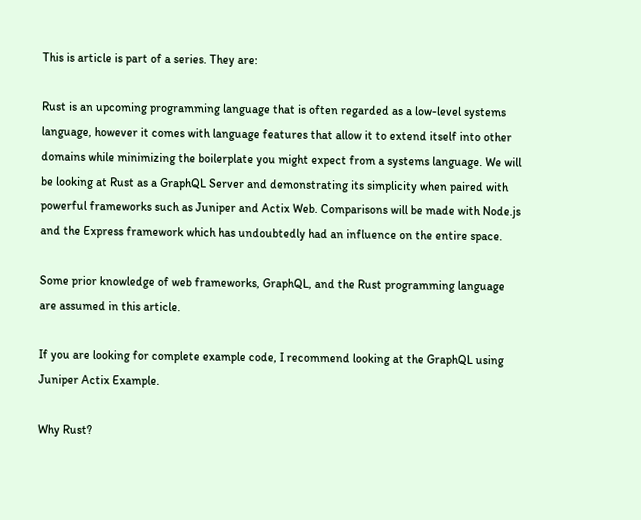This is article is part of a series. They are:

Rust is an upcoming programming language that is often regarded as a low-level systems language, however it comes with language features that allow it to extend itself into other domains while minimizing the boilerplate you might expect from a systems language. We will be looking at Rust as a GraphQL Server and demonstrating its simplicity when paired with powerful frameworks such as Juniper and Actix Web. Comparisons will be made with Node.js and the Express framework which has undoubtedly had an influence on the entire space.

Some prior knowledge of web frameworks, GraphQL, and the Rust programming language are assumed in this article.

If you are looking for complete example code, I recommend looking at the GraphQL using Juniper Actix Example.

Why Rust?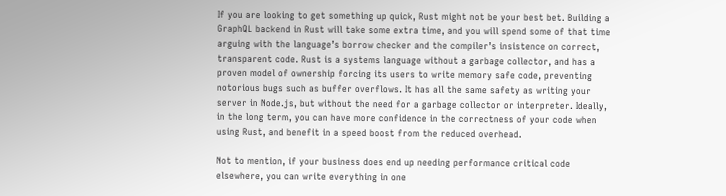If you are looking to get something up quick, Rust might not be your best bet. Building a GraphQL backend in Rust will take some extra time, and you will spend some of that time arguing with the language’s borrow checker and the compiler’s insistence on correct, transparent code. Rust is a systems language without a garbage collector, and has a proven model of ownership forcing its users to write memory safe code, preventing notorious bugs such as buffer overflows. It has all the same safety as writing your server in Node.js, but without the need for a garbage collector or interpreter. Ideally, in the long term, you can have more confidence in the correctness of your code when using Rust, and benefit in a speed boost from the reduced overhead.

Not to mention, if your business does end up needing performance critical code elsewhere, you can write everything in one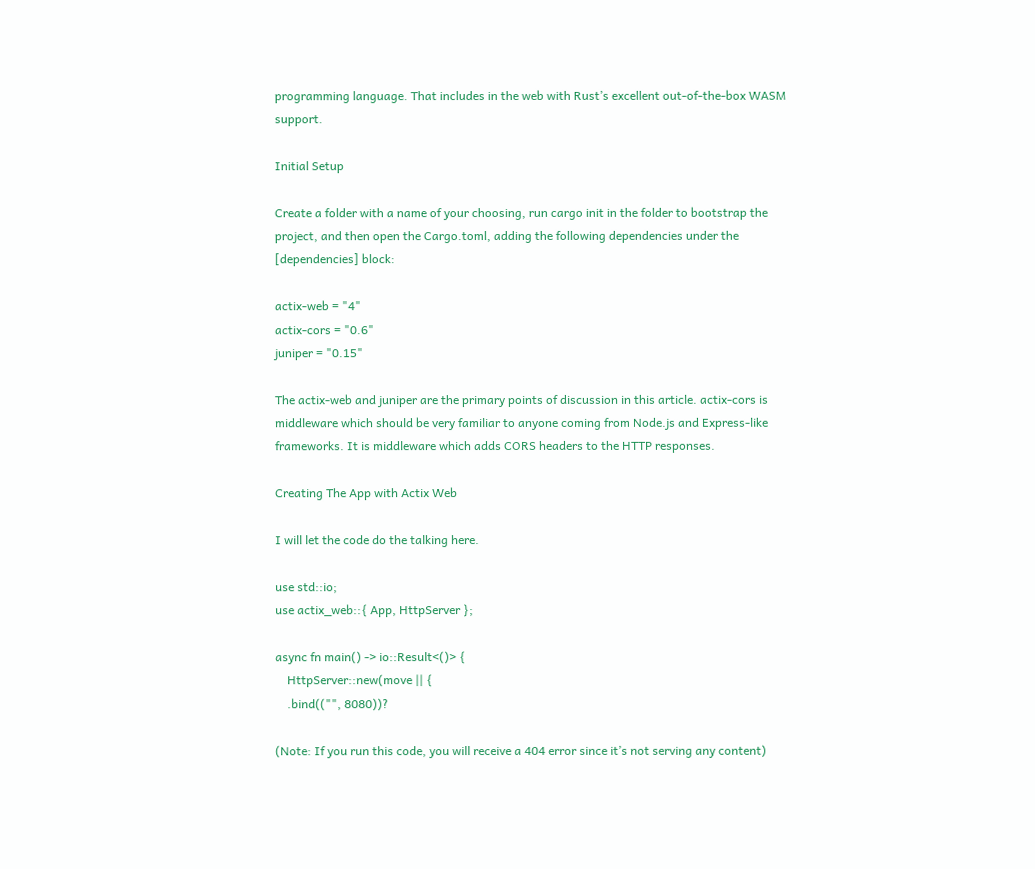programming language. That includes in the web with Rust’s excellent out-of-the-box WASM support.

Initial Setup

Create a folder with a name of your choosing, run cargo init in the folder to bootstrap the project, and then open the Cargo.toml, adding the following dependencies under the [dependencies] block:

actix-web = "4"
actix-cors = "0.6"
juniper = "0.15"

The actix-web and juniper are the primary points of discussion in this article. actix-cors is middleware which should be very familiar to anyone coming from Node.js and Express-like frameworks. It is middleware which adds CORS headers to the HTTP responses.

Creating The App with Actix Web

I will let the code do the talking here.

use std::io;
use actix_web::{ App, HttpServer };

async fn main() -> io::Result<()> {
    HttpServer::new(move || {
    .bind(("", 8080))?

(Note: If you run this code, you will receive a 404 error since it’s not serving any content)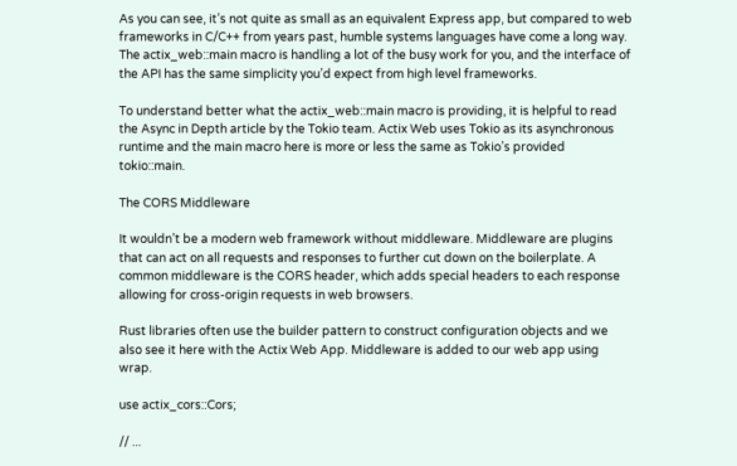As you can see, it’s not quite as small as an equivalent Express app, but compared to web frameworks in C/C++ from years past, humble systems languages have come a long way. The actix_web::main macro is handling a lot of the busy work for you, and the interface of the API has the same simplicity you’d expect from high level frameworks.

To understand better what the actix_web::main macro is providing, it is helpful to read the Async in Depth article by the Tokio team. Actix Web uses Tokio as its asynchronous runtime and the main macro here is more or less the same as Tokio’s provided tokio::main.

The CORS Middleware

It wouldn’t be a modern web framework without middleware. Middleware are plugins that can act on all requests and responses to further cut down on the boilerplate. A common middleware is the CORS header, which adds special headers to each response allowing for cross-origin requests in web browsers.

Rust libraries often use the builder pattern to construct configuration objects and we also see it here with the Actix Web App. Middleware is added to our web app using wrap.

use actix_cors::Cors;

// ...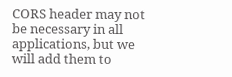CORS header may not be necessary in all applications, but we will add them to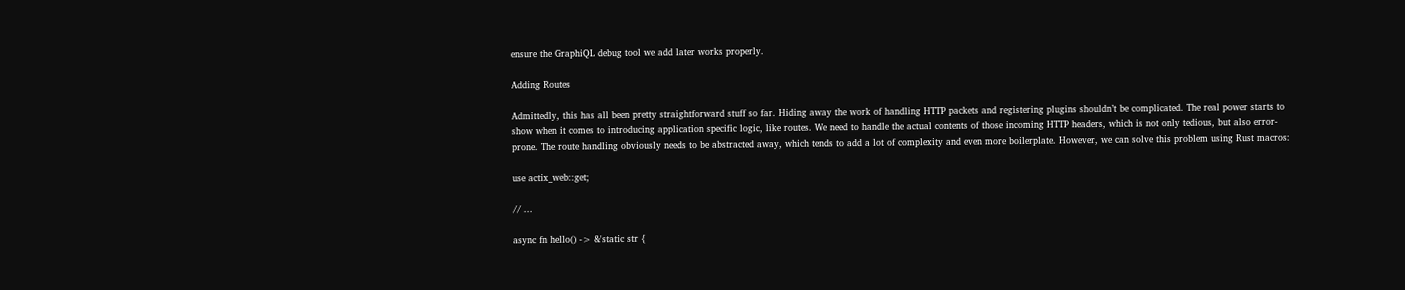ensure the GraphiQL debug tool we add later works properly.

Adding Routes

Admittedly, this has all been pretty straightforward stuff so far. Hiding away the work of handling HTTP packets and registering plugins shouldn’t be complicated. The real power starts to show when it comes to introducing application specific logic, like routes. We need to handle the actual contents of those incoming HTTP headers, which is not only tedious, but also error-prone. The route handling obviously needs to be abstracted away, which tends to add a lot of complexity and even more boilerplate. However, we can solve this problem using Rust macros:

use actix_web::get;

// ...

async fn hello() -> &'static str {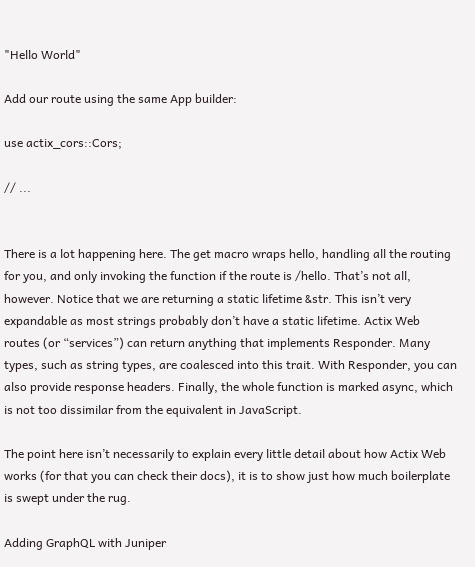"Hello World"

Add our route using the same App builder:

use actix_cors::Cors;

// ...


There is a lot happening here. The get macro wraps hello, handling all the routing for you, and only invoking the function if the route is /hello. That’s not all, however. Notice that we are returning a static lifetime &str. This isn’t very expandable as most strings probably don’t have a static lifetime. Actix Web routes (or “services”) can return anything that implements Responder. Many types, such as string types, are coalesced into this trait. With Responder, you can also provide response headers. Finally, the whole function is marked async, which is not too dissimilar from the equivalent in JavaScript.

The point here isn’t necessarily to explain every little detail about how Actix Web works (for that you can check their docs), it is to show just how much boilerplate is swept under the rug.

Adding GraphQL with Juniper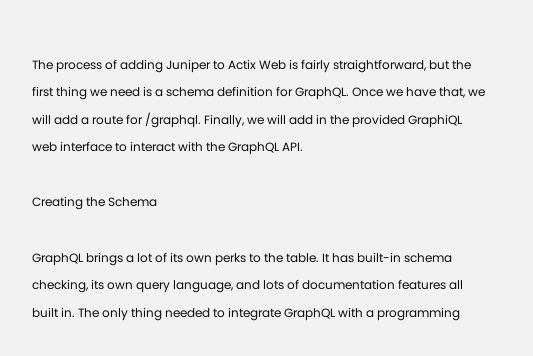The process of adding Juniper to Actix Web is fairly straightforward, but the first thing we need is a schema definition for GraphQL. Once we have that, we will add a route for /graphql. Finally, we will add in the provided GraphiQL web interface to interact with the GraphQL API.

Creating the Schema

GraphQL brings a lot of its own perks to the table. It has built-in schema checking, its own query language, and lots of documentation features all built in. The only thing needed to integrate GraphQL with a programming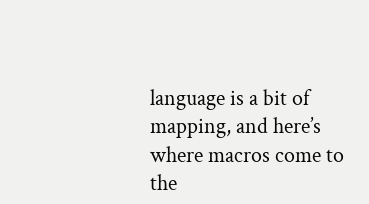language is a bit of mapping, and here’s where macros come to the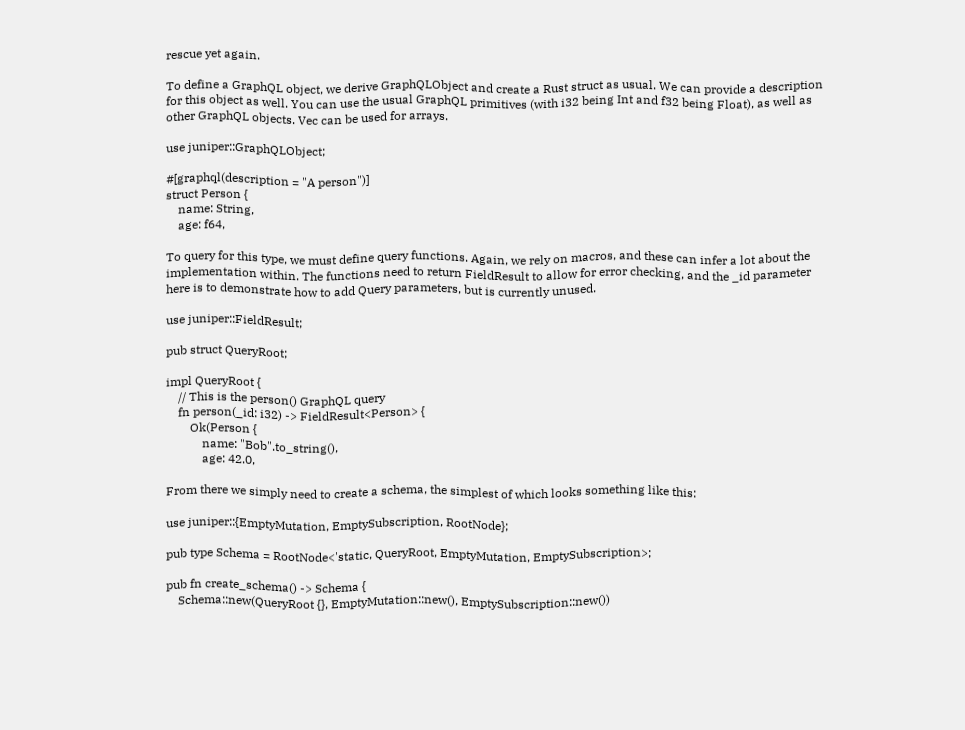rescue yet again.

To define a GraphQL object, we derive GraphQLObject and create a Rust struct as usual. We can provide a description for this object as well. You can use the usual GraphQL primitives (with i32 being Int and f32 being Float), as well as other GraphQL objects. Vec can be used for arrays.

use juniper::GraphQLObject;

#[graphql(description = "A person")]
struct Person {
    name: String,
    age: f64,

To query for this type, we must define query functions. Again, we rely on macros, and these can infer a lot about the implementation within. The functions need to return FieldResult to allow for error checking, and the _id parameter here is to demonstrate how to add Query parameters, but is currently unused.

use juniper::FieldResult;

pub struct QueryRoot;

impl QueryRoot {
    // This is the person() GraphQL query
    fn person(_id: i32) -> FieldResult<Person> {
        Ok(Person {
            name: "Bob".to_string(),
            age: 42.0,

From there we simply need to create a schema, the simplest of which looks something like this:

use juniper::{EmptyMutation, EmptySubscription, RootNode};

pub type Schema = RootNode<'static, QueryRoot, EmptyMutation, EmptySubscription>;

pub fn create_schema() -> Schema {
    Schema::new(QueryRoot {}, EmptyMutation::new(), EmptySubscription::new())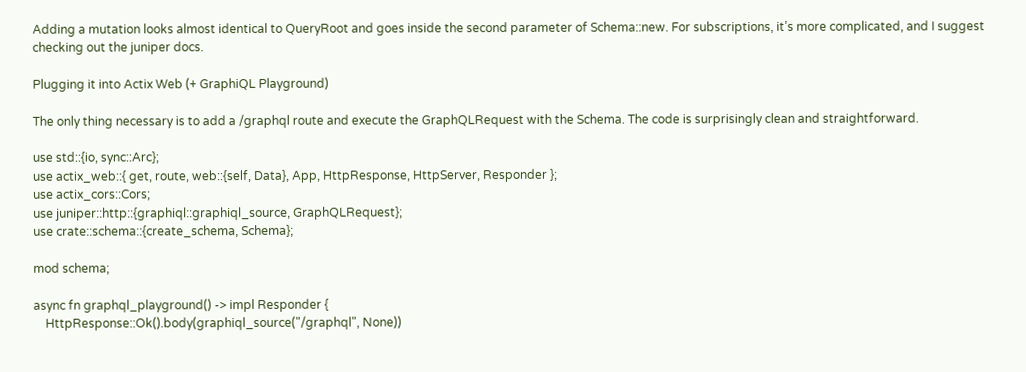Adding a mutation looks almost identical to QueryRoot and goes inside the second parameter of Schema::new. For subscriptions, it’s more complicated, and I suggest checking out the juniper docs.

Plugging it into Actix Web (+ GraphiQL Playground)

The only thing necessary is to add a /graphql route and execute the GraphQLRequest with the Schema. The code is surprisingly clean and straightforward.

use std::{io, sync::Arc};
use actix_web::{ get, route, web::{self, Data}, App, HttpResponse, HttpServer, Responder };
use actix_cors::Cors;
use juniper::http::{graphiql::graphiql_source, GraphQLRequest};
use crate::schema::{create_schema, Schema};

mod schema;

async fn graphql_playground() -> impl Responder {
    HttpResponse::Ok().body(graphiql_source("/graphql", None))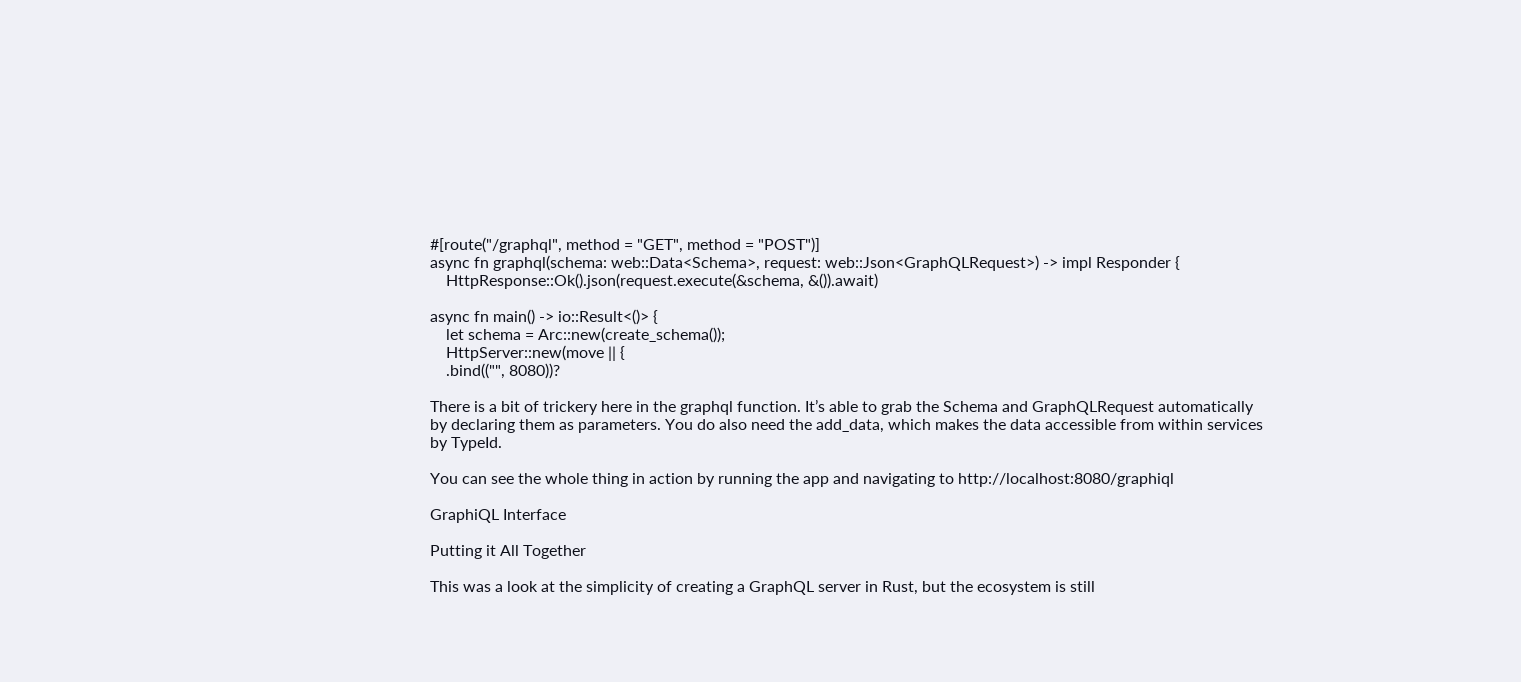#[route("/graphql", method = "GET", method = "POST")]
async fn graphql(schema: web::Data<Schema>, request: web::Json<GraphQLRequest>) -> impl Responder {
    HttpResponse::Ok().json(request.execute(&schema, &()).await)

async fn main() -> io::Result<()> {
    let schema = Arc::new(create_schema());
    HttpServer::new(move || {
    .bind(("", 8080))?

There is a bit of trickery here in the graphql function. It’s able to grab the Schema and GraphQLRequest automatically by declaring them as parameters. You do also need the add_data, which makes the data accessible from within services by TypeId.

You can see the whole thing in action by running the app and navigating to http://localhost:8080/graphiql

GraphiQL Interface

Putting it All Together

This was a look at the simplicity of creating a GraphQL server in Rust, but the ecosystem is still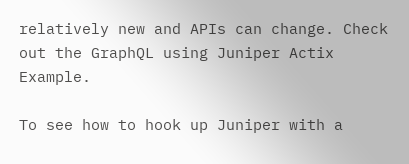relatively new and APIs can change. Check out the GraphQL using Juniper Actix Example.

To see how to hook up Juniper with a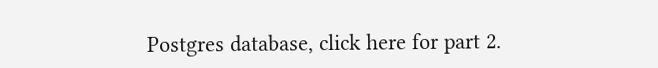Postgres database, click here for part 2.